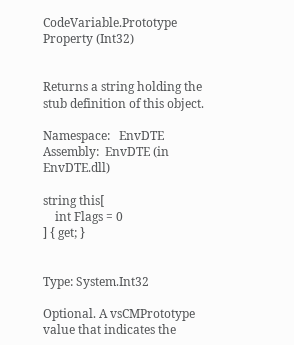CodeVariable.Prototype Property (Int32)


Returns a string holding the stub definition of this object.

Namespace:   EnvDTE
Assembly:  EnvDTE (in EnvDTE.dll)

string this[
    int Flags = 0
] { get; }


Type: System.Int32

Optional. A vsCMPrototype value that indicates the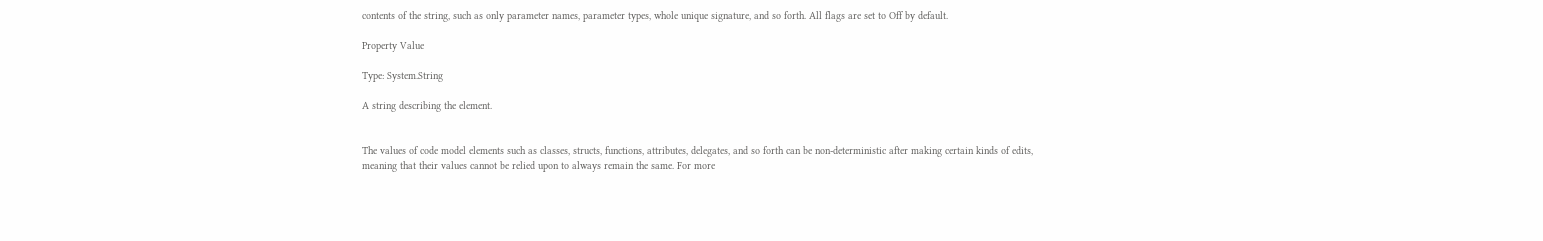contents of the string, such as only parameter names, parameter types, whole unique signature, and so forth. All flags are set to Off by default.

Property Value

Type: System.String

A string describing the element.


The values of code model elements such as classes, structs, functions, attributes, delegates, and so forth can be non-deterministic after making certain kinds of edits, meaning that their values cannot be relied upon to always remain the same. For more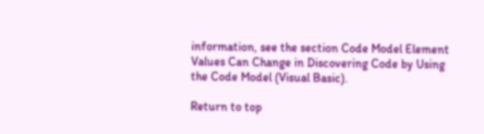information, see the section Code Model Element Values Can Change in Discovering Code by Using the Code Model (Visual Basic).

Return to top